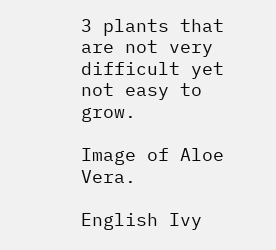3 plants that are not very difficult yet not easy to grow.

Image of Aloe Vera.

English Ivy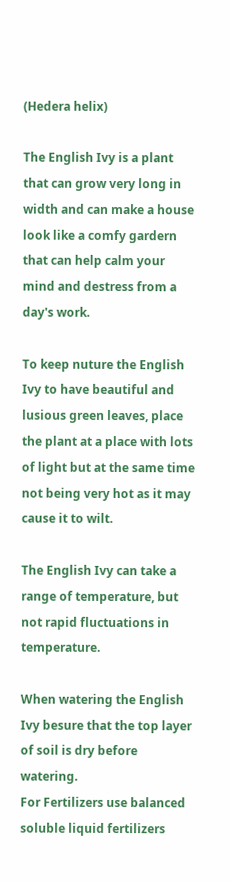(Hedera helix)

The English Ivy is a plant that can grow very long in width and can make a house look like a comfy gardern that can help calm your mind and destress from a day's work.

To keep nuture the English Ivy to have beautiful and lusious green leaves, place the plant at a place with lots of light but at the same time not being very hot as it may cause it to wilt.

The English Ivy can take a range of temperature, but not rapid fluctuations in temperature.

When watering the English Ivy besure that the top layer of soil is dry before watering.
For Fertilizers use balanced soluble liquid fertilizers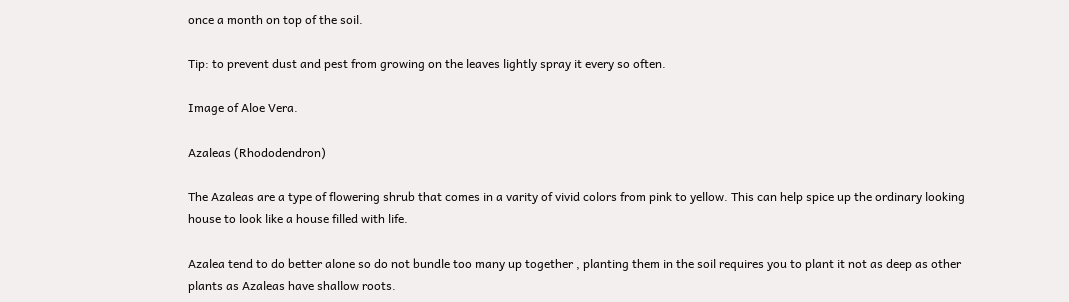once a month on top of the soil.

Tip: to prevent dust and pest from growing on the leaves lightly spray it every so often.

Image of Aloe Vera.

Azaleas (Rhododendron)

The Azaleas are a type of flowering shrub that comes in a varity of vivid colors from pink to yellow. This can help spice up the ordinary looking house to look like a house filled with life.

Azalea tend to do better alone so do not bundle too many up together , planting them in the soil requires you to plant it not as deep as other plants as Azaleas have shallow roots.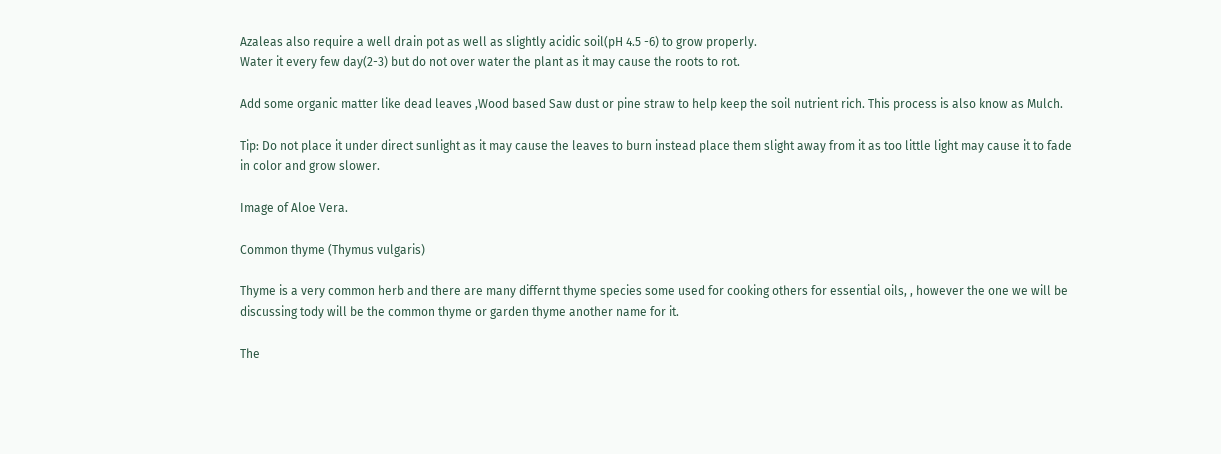Azaleas also require a well drain pot as well as slightly acidic soil(pH 4.5 -6) to grow properly.
Water it every few day(2-3) but do not over water the plant as it may cause the roots to rot.

Add some organic matter like dead leaves ,Wood based Saw dust or pine straw to help keep the soil nutrient rich. This process is also know as Mulch.

Tip: Do not place it under direct sunlight as it may cause the leaves to burn instead place them slight away from it as too little light may cause it to fade in color and grow slower.

Image of Aloe Vera.

Common thyme (Thymus vulgaris)

Thyme is a very common herb and there are many differnt thyme species some used for cooking others for essential oils, , however the one we will be discussing tody will be the common thyme or garden thyme another name for it.

The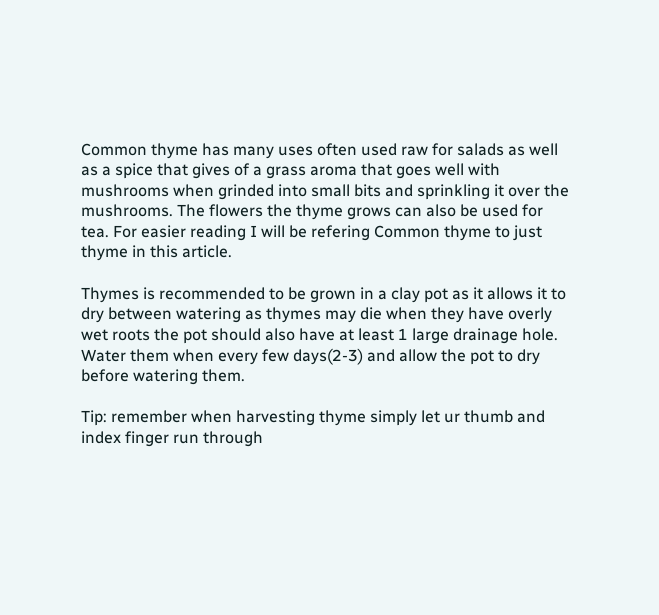Common thyme has many uses often used raw for salads as well as a spice that gives of a grass aroma that goes well with mushrooms when grinded into small bits and sprinkling it over the mushrooms. The flowers the thyme grows can also be used for tea. For easier reading I will be refering Common thyme to just thyme in this article.

Thymes is recommended to be grown in a clay pot as it allows it to dry between watering as thymes may die when they have overly wet roots the pot should also have at least 1 large drainage hole. Water them when every few days(2-3) and allow the pot to dry before watering them.

Tip: remember when harvesting thyme simply let ur thumb and index finger run through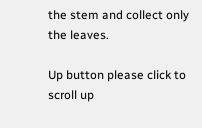the stem and collect only the leaves.

Up button please click to scroll up